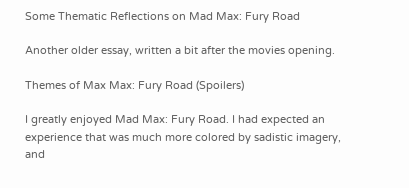Some Thematic Reflections on Mad Max: Fury Road

Another older essay, written a bit after the movies opening.

Themes of Max Max: Fury Road (Spoilers)

I greatly enjoyed Mad Max: Fury Road. I had expected an experience that was much more colored by sadistic imagery, and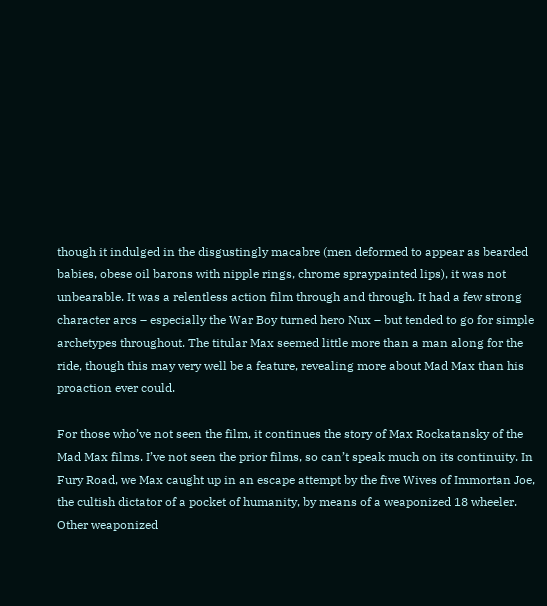though it indulged in the disgustingly macabre (men deformed to appear as bearded babies, obese oil barons with nipple rings, chrome spraypainted lips), it was not unbearable. It was a relentless action film through and through. It had a few strong character arcs – especially the War Boy turned hero Nux – but tended to go for simple archetypes throughout. The titular Max seemed little more than a man along for the ride, though this may very well be a feature, revealing more about Mad Max than his proaction ever could.

For those who’ve not seen the film, it continues the story of Max Rockatansky of the Mad Max films. I’ve not seen the prior films, so can’t speak much on its continuity. In Fury Road, we Max caught up in an escape attempt by the five Wives of Immortan Joe, the cultish dictator of a pocket of humanity, by means of a weaponized 18 wheeler. Other weaponized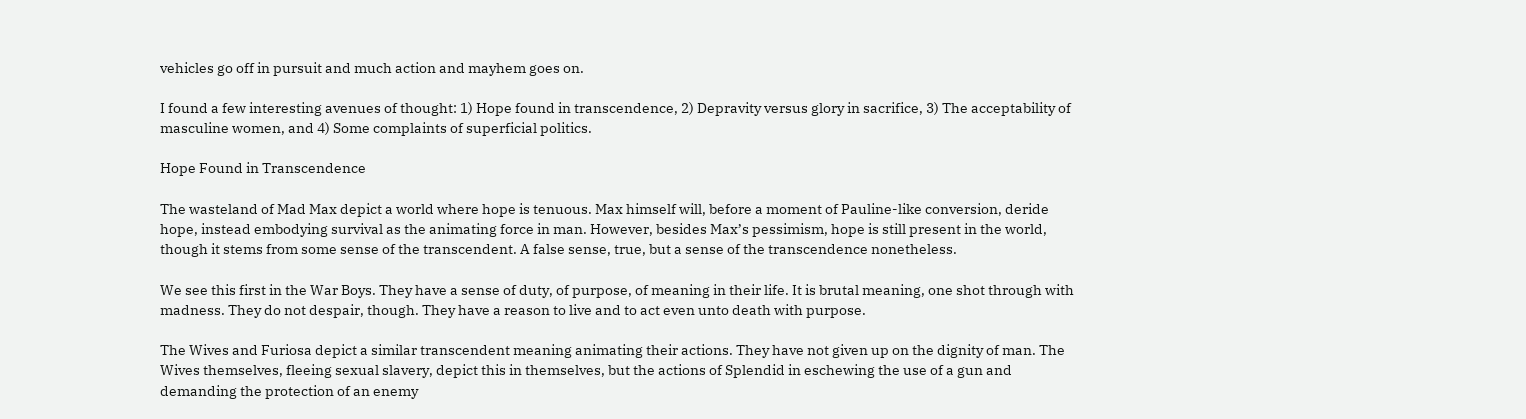vehicles go off in pursuit and much action and mayhem goes on.

I found a few interesting avenues of thought: 1) Hope found in transcendence, 2) Depravity versus glory in sacrifice, 3) The acceptability of masculine women, and 4) Some complaints of superficial politics.

Hope Found in Transcendence

The wasteland of Mad Max depict a world where hope is tenuous. Max himself will, before a moment of Pauline-like conversion, deride hope, instead embodying survival as the animating force in man. However, besides Max’s pessimism, hope is still present in the world, though it stems from some sense of the transcendent. A false sense, true, but a sense of the transcendence nonetheless.

We see this first in the War Boys. They have a sense of duty, of purpose, of meaning in their life. It is brutal meaning, one shot through with madness. They do not despair, though. They have a reason to live and to act even unto death with purpose.

The Wives and Furiosa depict a similar transcendent meaning animating their actions. They have not given up on the dignity of man. The Wives themselves, fleeing sexual slavery, depict this in themselves, but the actions of Splendid in eschewing the use of a gun and demanding the protection of an enemy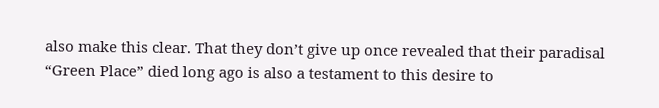also make this clear. That they don’t give up once revealed that their paradisal “Green Place” died long ago is also a testament to this desire to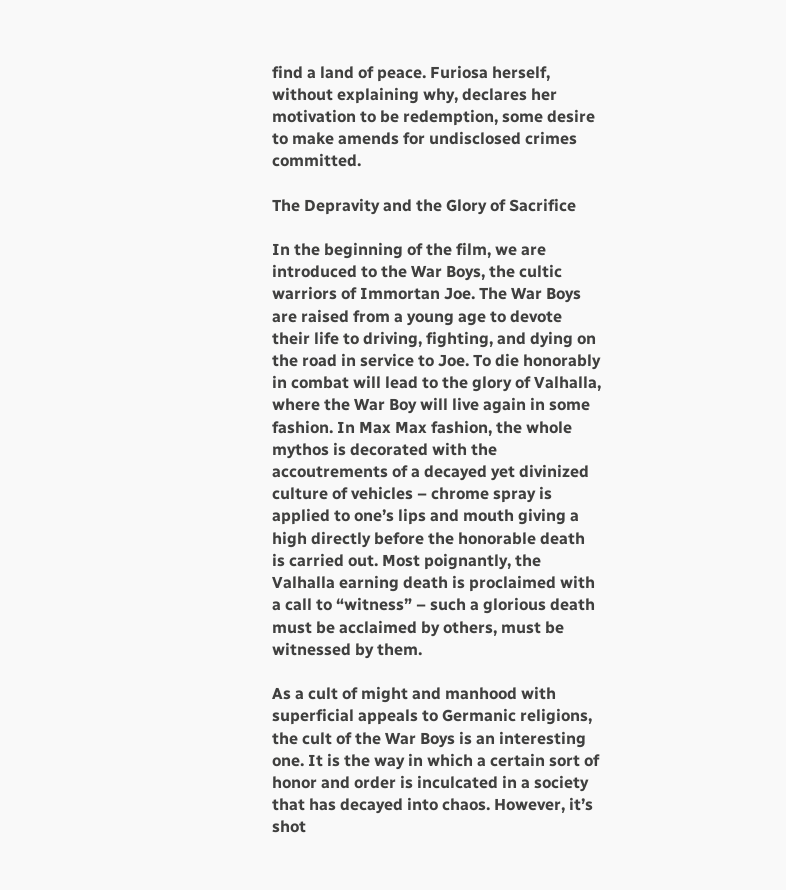find a land of peace. Furiosa herself, without explaining why, declares her motivation to be redemption, some desire to make amends for undisclosed crimes committed.

The Depravity and the Glory of Sacrifice

In the beginning of the film, we are introduced to the War Boys, the cultic warriors of Immortan Joe. The War Boys are raised from a young age to devote their life to driving, fighting, and dying on the road in service to Joe. To die honorably in combat will lead to the glory of Valhalla, where the War Boy will live again in some fashion. In Max Max fashion, the whole mythos is decorated with the accoutrements of a decayed yet divinized culture of vehicles – chrome spray is applied to one’s lips and mouth giving a high directly before the honorable death is carried out. Most poignantly, the Valhalla earning death is proclaimed with a call to “witness” – such a glorious death must be acclaimed by others, must be witnessed by them.

As a cult of might and manhood with superficial appeals to Germanic religions, the cult of the War Boys is an interesting one. It is the way in which a certain sort of honor and order is inculcated in a society that has decayed into chaos. However, it’s shot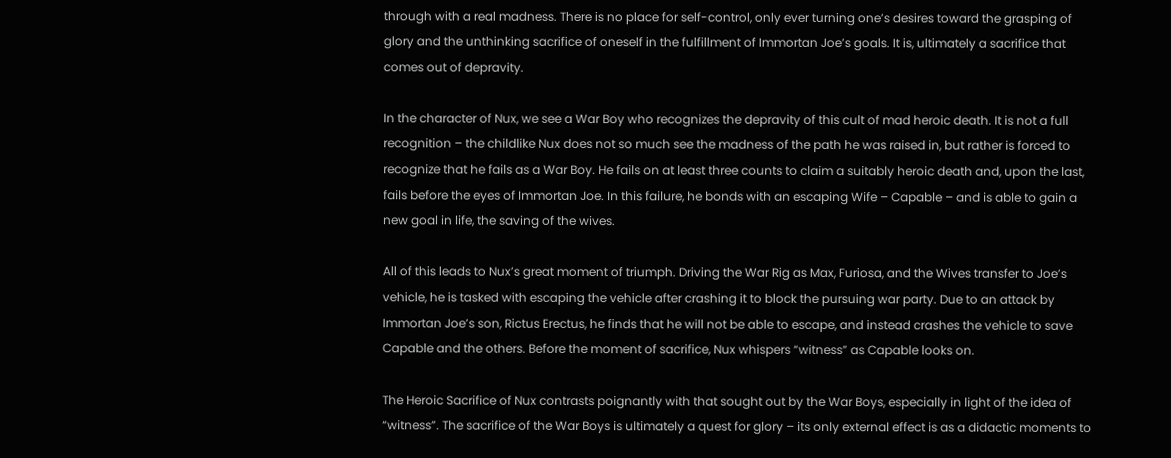through with a real madness. There is no place for self-control, only ever turning one’s desires toward the grasping of glory and the unthinking sacrifice of oneself in the fulfillment of Immortan Joe’s goals. It is, ultimately a sacrifice that comes out of depravity.

In the character of Nux, we see a War Boy who recognizes the depravity of this cult of mad heroic death. It is not a full recognition – the childlike Nux does not so much see the madness of the path he was raised in, but rather is forced to recognize that he fails as a War Boy. He fails on at least three counts to claim a suitably heroic death and, upon the last, fails before the eyes of Immortan Joe. In this failure, he bonds with an escaping Wife – Capable – and is able to gain a new goal in life, the saving of the wives.

All of this leads to Nux’s great moment of triumph. Driving the War Rig as Max, Furiosa, and the Wives transfer to Joe’s vehicle, he is tasked with escaping the vehicle after crashing it to block the pursuing war party. Due to an attack by Immortan Joe’s son, Rictus Erectus, he finds that he will not be able to escape, and instead crashes the vehicle to save Capable and the others. Before the moment of sacrifice, Nux whispers “witness” as Capable looks on.

The Heroic Sacrifice of Nux contrasts poignantly with that sought out by the War Boys, especially in light of the idea of “witness”. The sacrifice of the War Boys is ultimately a quest for glory – its only external effect is as a didactic moments to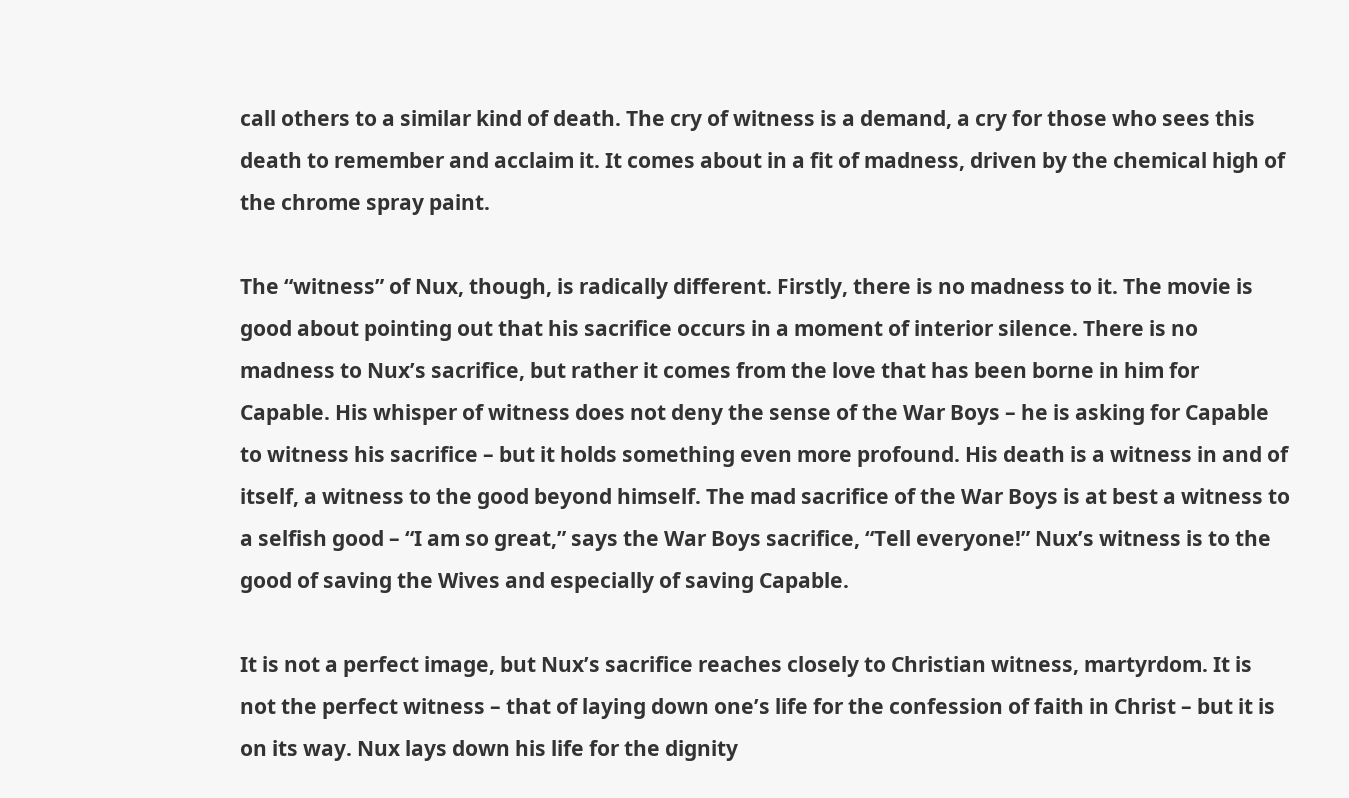call others to a similar kind of death. The cry of witness is a demand, a cry for those who sees this death to remember and acclaim it. It comes about in a fit of madness, driven by the chemical high of the chrome spray paint.

The “witness” of Nux, though, is radically different. Firstly, there is no madness to it. The movie is good about pointing out that his sacrifice occurs in a moment of interior silence. There is no madness to Nux’s sacrifice, but rather it comes from the love that has been borne in him for Capable. His whisper of witness does not deny the sense of the War Boys – he is asking for Capable to witness his sacrifice – but it holds something even more profound. His death is a witness in and of itself, a witness to the good beyond himself. The mad sacrifice of the War Boys is at best a witness to a selfish good – “I am so great,” says the War Boys sacrifice, “Tell everyone!” Nux’s witness is to the good of saving the Wives and especially of saving Capable.

It is not a perfect image, but Nux’s sacrifice reaches closely to Christian witness, martyrdom. It is not the perfect witness – that of laying down one’s life for the confession of faith in Christ – but it is on its way. Nux lays down his life for the dignity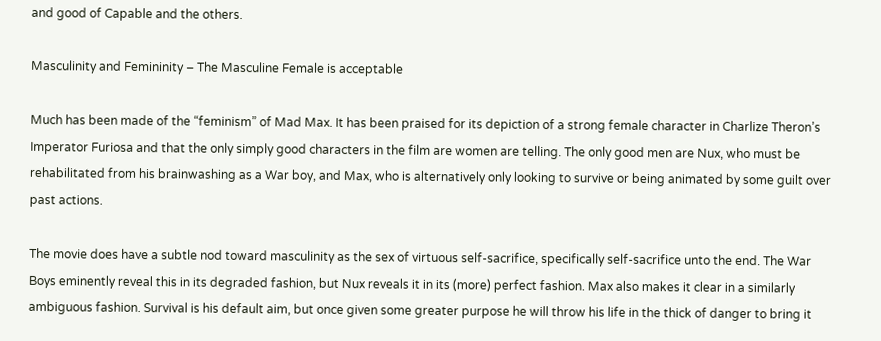and good of Capable and the others.

Masculinity and Femininity – The Masculine Female is acceptable

Much has been made of the “feminism” of Mad Max. It has been praised for its depiction of a strong female character in Charlize Theron’s Imperator Furiosa and that the only simply good characters in the film are women are telling. The only good men are Nux, who must be rehabilitated from his brainwashing as a War boy, and Max, who is alternatively only looking to survive or being animated by some guilt over past actions.

The movie does have a subtle nod toward masculinity as the sex of virtuous self-sacrifice, specifically self-sacrifice unto the end. The War Boys eminently reveal this in its degraded fashion, but Nux reveals it in its (more) perfect fashion. Max also makes it clear in a similarly ambiguous fashion. Survival is his default aim, but once given some greater purpose he will throw his life in the thick of danger to bring it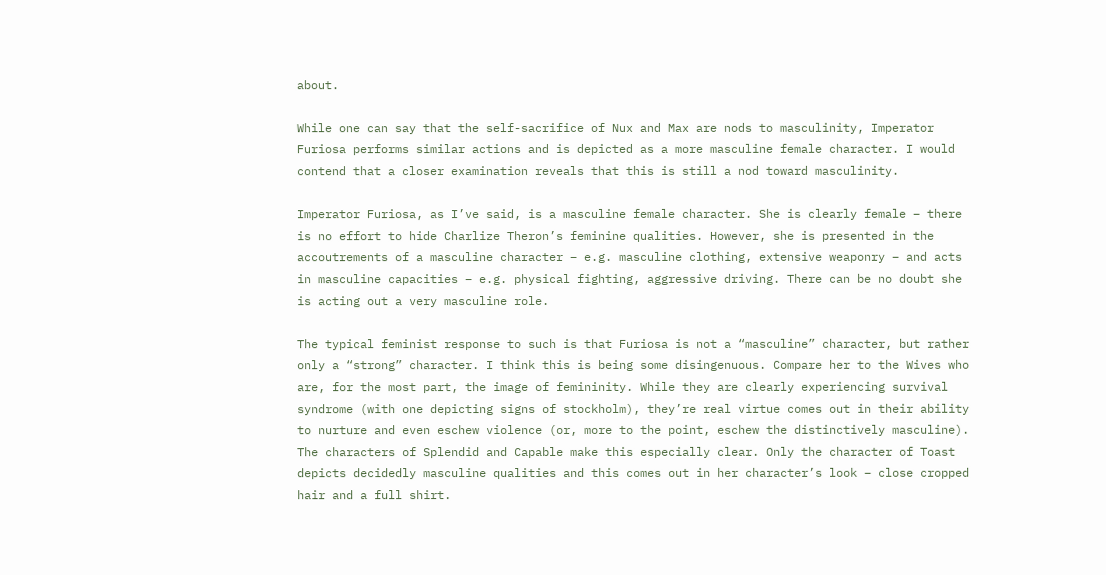about.

While one can say that the self-sacrifice of Nux and Max are nods to masculinity, Imperator Furiosa performs similar actions and is depicted as a more masculine female character. I would contend that a closer examination reveals that this is still a nod toward masculinity.

Imperator Furiosa, as I’ve said, is a masculine female character. She is clearly female – there is no effort to hide Charlize Theron’s feminine qualities. However, she is presented in the accoutrements of a masculine character – e.g. masculine clothing, extensive weaponry – and acts in masculine capacities – e.g. physical fighting, aggressive driving. There can be no doubt she is acting out a very masculine role.

The typical feminist response to such is that Furiosa is not a “masculine” character, but rather only a “strong” character. I think this is being some disingenuous. Compare her to the Wives who are, for the most part, the image of femininity. While they are clearly experiencing survival syndrome (with one depicting signs of stockholm), they’re real virtue comes out in their ability to nurture and even eschew violence (or, more to the point, eschew the distinctively masculine). The characters of Splendid and Capable make this especially clear. Only the character of Toast depicts decidedly masculine qualities and this comes out in her character’s look – close cropped hair and a full shirt.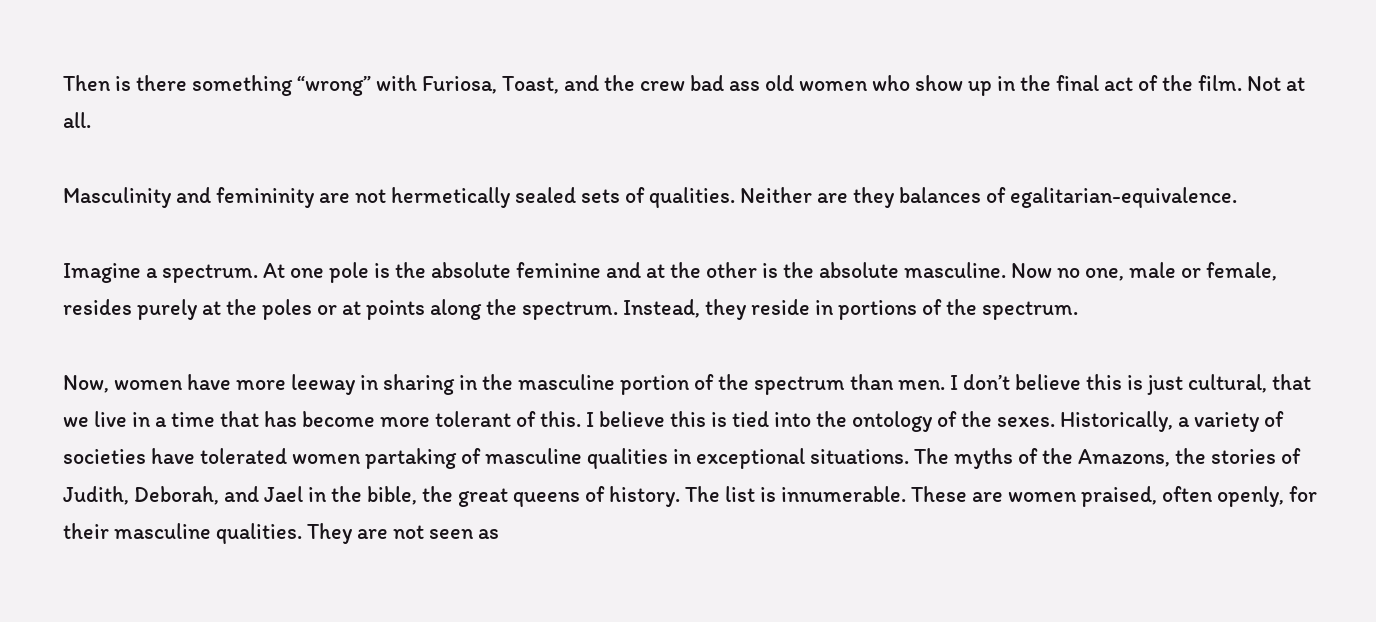Then is there something “wrong” with Furiosa, Toast, and the crew bad ass old women who show up in the final act of the film. Not at all.

Masculinity and femininity are not hermetically sealed sets of qualities. Neither are they balances of egalitarian-equivalence.

Imagine a spectrum. At one pole is the absolute feminine and at the other is the absolute masculine. Now no one, male or female, resides purely at the poles or at points along the spectrum. Instead, they reside in portions of the spectrum.

Now, women have more leeway in sharing in the masculine portion of the spectrum than men. I don’t believe this is just cultural, that we live in a time that has become more tolerant of this. I believe this is tied into the ontology of the sexes. Historically, a variety of societies have tolerated women partaking of masculine qualities in exceptional situations. The myths of the Amazons, the stories of Judith, Deborah, and Jael in the bible, the great queens of history. The list is innumerable. These are women praised, often openly, for their masculine qualities. They are not seen as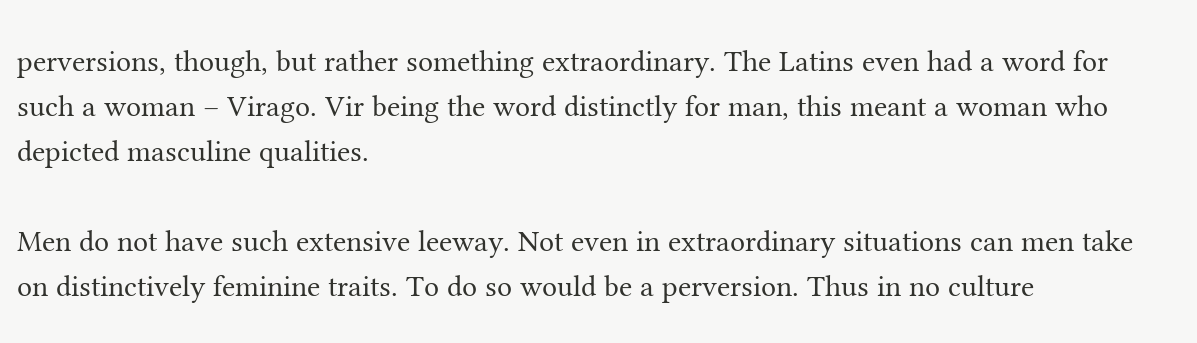perversions, though, but rather something extraordinary. The Latins even had a word for such a woman – Virago. Vir being the word distinctly for man, this meant a woman who depicted masculine qualities.

Men do not have such extensive leeway. Not even in extraordinary situations can men take on distinctively feminine traits. To do so would be a perversion. Thus in no culture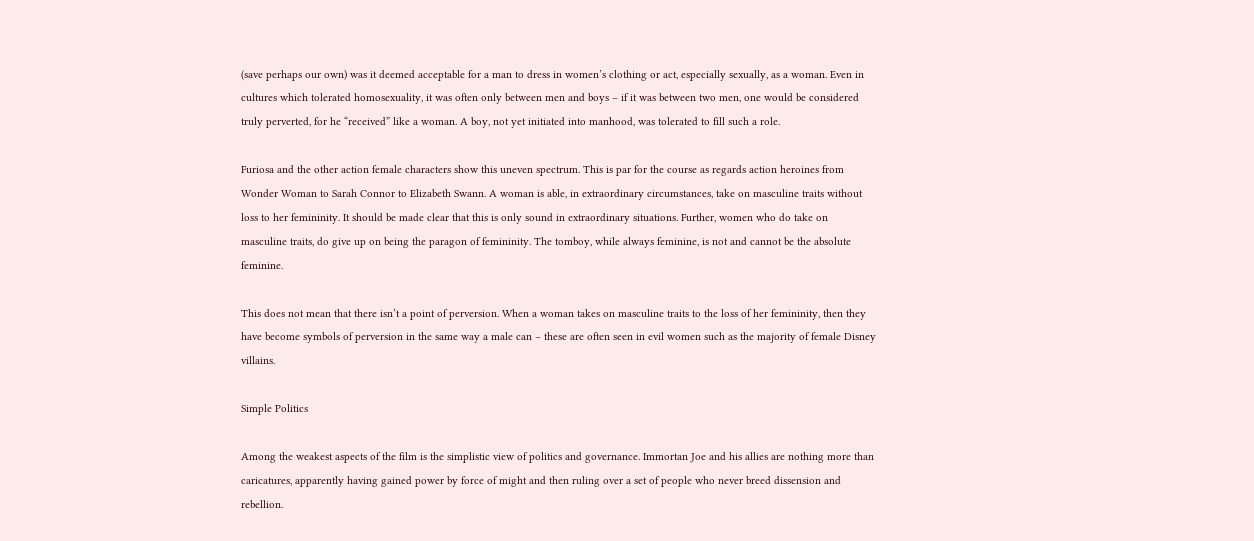(save perhaps our own) was it deemed acceptable for a man to dress in women’s clothing or act, especially sexually, as a woman. Even in cultures which tolerated homosexuality, it was often only between men and boys – if it was between two men, one would be considered truly perverted, for he “received” like a woman. A boy, not yet initiated into manhood, was tolerated to fill such a role.

Furiosa and the other action female characters show this uneven spectrum. This is par for the course as regards action heroines from Wonder Woman to Sarah Connor to Elizabeth Swann. A woman is able, in extraordinary circumstances, take on masculine traits without loss to her femininity. It should be made clear that this is only sound in extraordinary situations. Further, women who do take on masculine traits, do give up on being the paragon of femininity. The tomboy, while always feminine, is not and cannot be the absolute feminine.

This does not mean that there isn’t a point of perversion. When a woman takes on masculine traits to the loss of her femininity, then they have become symbols of perversion in the same way a male can – these are often seen in evil women such as the majority of female Disney villains.

Simple Politics

Among the weakest aspects of the film is the simplistic view of politics and governance. Immortan Joe and his allies are nothing more than caricatures, apparently having gained power by force of might and then ruling over a set of people who never breed dissension and rebellion.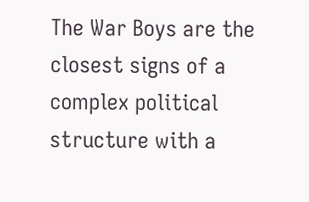The War Boys are the closest signs of a complex political structure with a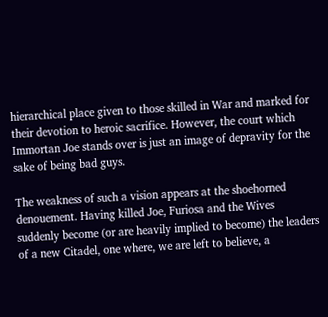hierarchical place given to those skilled in War and marked for their devotion to heroic sacrifice. However, the court which Immortan Joe stands over is just an image of depravity for the sake of being bad guys.

The weakness of such a vision appears at the shoehorned denouement. Having killed Joe, Furiosa and the Wives suddenly become (or are heavily implied to become) the leaders of a new Citadel, one where, we are left to believe, a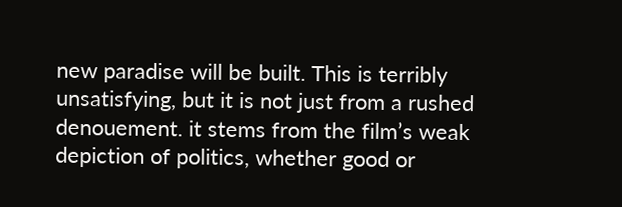new paradise will be built. This is terribly unsatisfying, but it is not just from a rushed denouement. it stems from the film’s weak depiction of politics, whether good or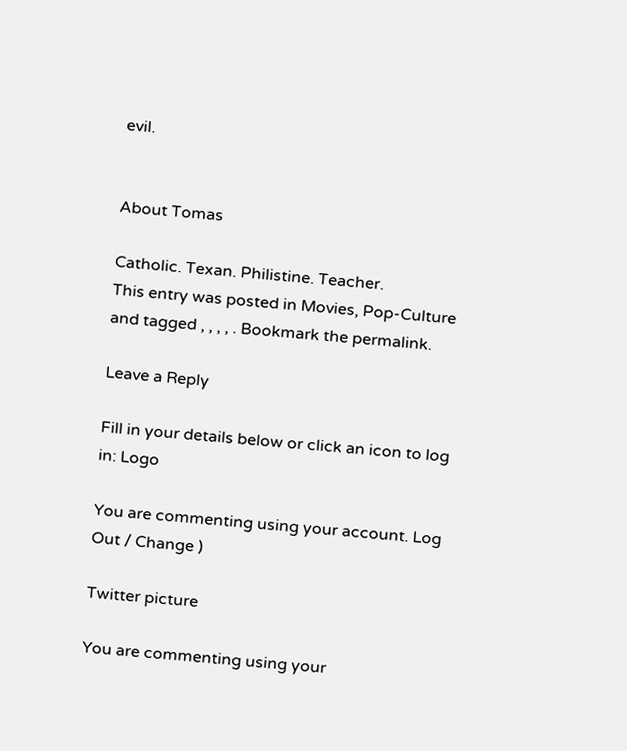evil.


About Tomas

Catholic. Texan. Philistine. Teacher.
This entry was posted in Movies, Pop-Culture and tagged , , , , . Bookmark the permalink.

Leave a Reply

Fill in your details below or click an icon to log in: Logo

You are commenting using your account. Log Out / Change )

Twitter picture

You are commenting using your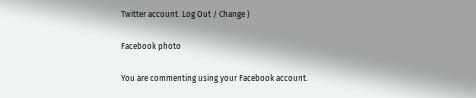Twitter account. Log Out / Change )

Facebook photo

You are commenting using your Facebook account.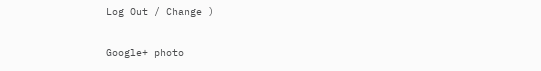Log Out / Change )

Google+ photo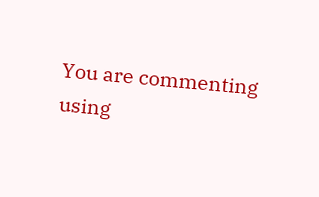You are commenting using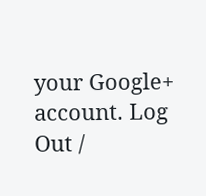your Google+ account. Log Out /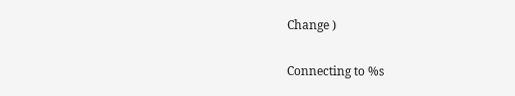Change )

Connecting to %s